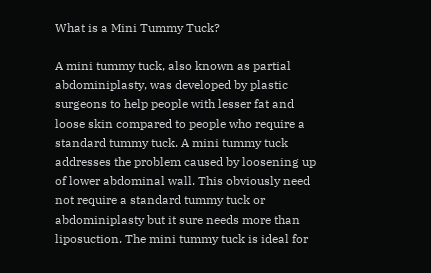What is a Mini Tummy Tuck?

A mini tummy tuck, also known as partial abdominiplasty, was developed by plastic surgeons to help people with lesser fat and loose skin compared to people who require a standard tummy tuck. A mini tummy tuck addresses the problem caused by loosening up of lower abdominal wall. This obviously need not require a standard tummy tuck or abdominiplasty but it sure needs more than liposuction. The mini tummy tuck is ideal for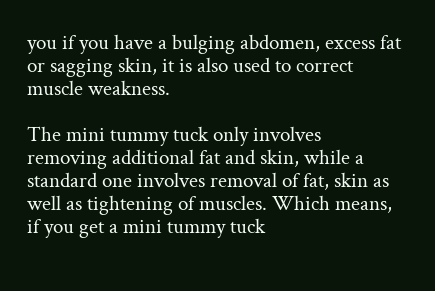you if you have a bulging abdomen, excess fat or sagging skin, it is also used to correct muscle weakness.

The mini tummy tuck only involves removing additional fat and skin, while a standard one involves removal of fat, skin as well as tightening of muscles. Which means, if you get a mini tummy tuck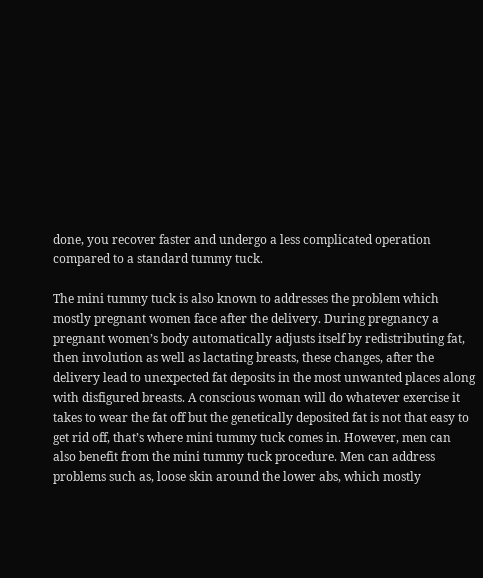done, you recover faster and undergo a less complicated operation compared to a standard tummy tuck.

The mini tummy tuck is also known to addresses the problem which mostly pregnant women face after the delivery. During pregnancy a pregnant women’s body automatically adjusts itself by redistributing fat, then involution as well as lactating breasts, these changes, after the delivery lead to unexpected fat deposits in the most unwanted places along with disfigured breasts. A conscious woman will do whatever exercise it takes to wear the fat off but the genetically deposited fat is not that easy to get rid off, that’s where mini tummy tuck comes in. However, men can also benefit from the mini tummy tuck procedure. Men can address problems such as, loose skin around the lower abs, which mostly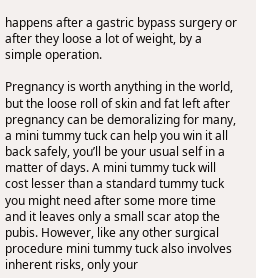happens after a gastric bypass surgery or after they loose a lot of weight, by a simple operation.

Pregnancy is worth anything in the world, but the loose roll of skin and fat left after pregnancy can be demoralizing for many, a mini tummy tuck can help you win it all back safely, you’ll be your usual self in a matter of days. A mini tummy tuck will cost lesser than a standard tummy tuck you might need after some more time and it leaves only a small scar atop the pubis. However, like any other surgical procedure mini tummy tuck also involves inherent risks, only your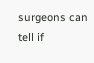surgeons can tell if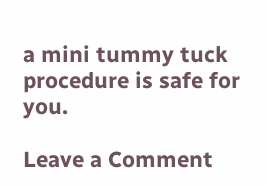a mini tummy tuck procedure is safe for you.

Leave a Comment